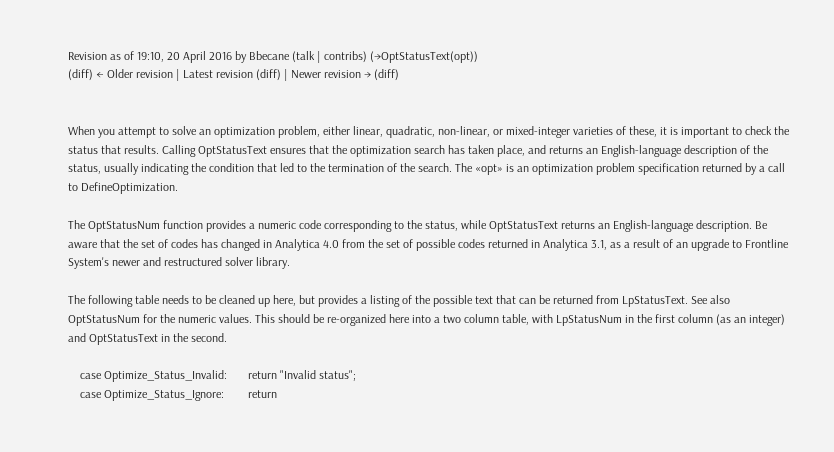Revision as of 19:10, 20 April 2016 by Bbecane (talk | contribs) (→OptStatusText(opt))
(diff) ← Older revision | Latest revision (diff) | Newer revision → (diff)


When you attempt to solve an optimization problem, either linear, quadratic, non-linear, or mixed-integer varieties of these, it is important to check the status that results. Calling OptStatusText ensures that the optimization search has taken place, and returns an English-language description of the status, usually indicating the condition that led to the termination of the search. The «opt» is an optimization problem specification returned by a call to DefineOptimization.

The OptStatusNum function provides a numeric code corresponding to the status, while OptStatusText returns an English-language description. Be aware that the set of codes has changed in Analytica 4.0 from the set of possible codes returned in Analytica 3.1, as a result of an upgrade to Frontline System's newer and restructured solver library.

The following table needs to be cleaned up here, but provides a listing of the possible text that can be returned from LpStatusText. See also OptStatusNum for the numeric values. This should be re-organized here into a two column table, with LpStatusNum in the first column (as an integer) and OptStatusText in the second.

    case Optimize_Status_Invalid:       return "Invalid status";
    case Optimize_Status_Ignore:        return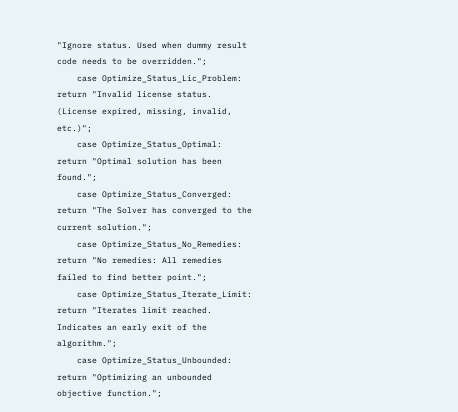"Ignore status. Used when dummy result code needs to be overridden.";
    case Optimize_Status_Lic_Problem:   return "Invalid license status. (License expired, missing, invalid, etc.)";
    case Optimize_Status_Optimal:       return "Optimal solution has been found.";
    case Optimize_Status_Converged:     return "The Solver has converged to the current solution.";
    case Optimize_Status_No_Remedies:   return "No remedies: All remedies failed to find better point.";
    case Optimize_Status_Iterate_Limit: return "Iterates limit reached. Indicates an early exit of the algorithm.";
    case Optimize_Status_Unbounded:     return "Optimizing an unbounded objective function.";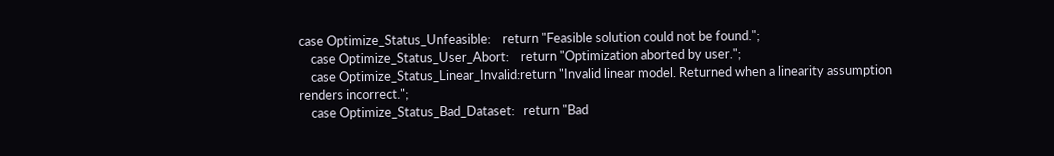case Optimize_Status_Unfeasible:    return "Feasible solution could not be found.";
    case Optimize_Status_User_Abort:    return "Optimization aborted by user.";
    case Optimize_Status_Linear_Invalid:return "Invalid linear model. Returned when a linearity assumption renders incorrect.";
    case Optimize_Status_Bad_Dataset:   return "Bad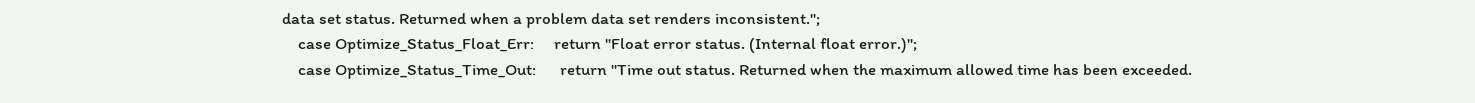data set status. Returned when a problem data set renders inconsistent.";
    case Optimize_Status_Float_Err:     return "Float error status. (Internal float error.)";
    case Optimize_Status_Time_Out:      return "Time out status. Returned when the maximum allowed time has been exceeded.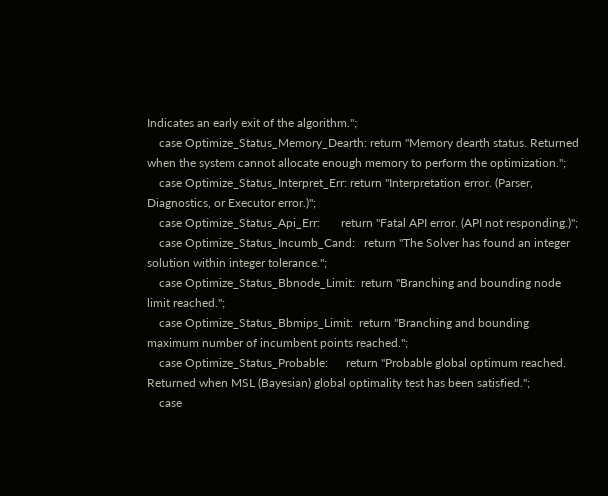Indicates an early exit of the algorithm.";
    case Optimize_Status_Memory_Dearth: return "Memory dearth status. Returned when the system cannot allocate enough memory to perform the optimization.";
    case Optimize_Status_Interpret_Err: return "Interpretation error. (Parser, Diagnostics, or Executor error.)";
    case Optimize_Status_Api_Err:       return "Fatal API error. (API not responding.)";
    case Optimize_Status_Incumb_Cand:   return "The Solver has found an integer solution within integer tolerance.";
    case Optimize_Status_Bbnode_Limit:  return "Branching and bounding node limit reached.";
    case Optimize_Status_Bbmips_Limit:  return "Branching and bounding maximum number of incumbent points reached.";
    case Optimize_Status_Probable:      return "Probable global optimum reached. Returned when MSL (Bayesian) global optimality test has been satisfied.";
    case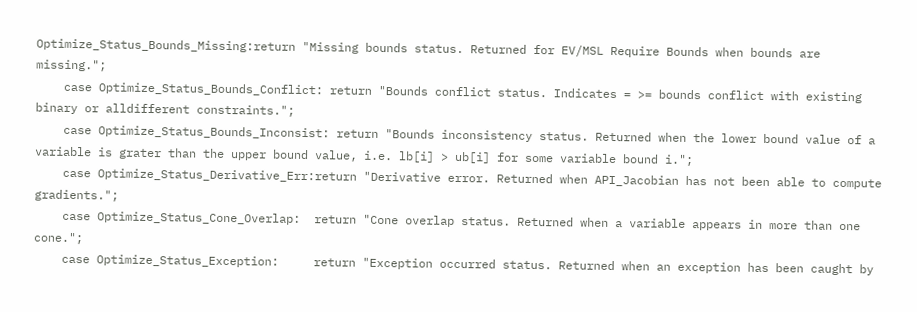Optimize_Status_Bounds_Missing:return "Missing bounds status. Returned for EV/MSL Require Bounds when bounds are missing.";
    case Optimize_Status_Bounds_Conflict: return "Bounds conflict status. Indicates = >= bounds conflict with existing binary or alldifferent constraints.";
    case Optimize_Status_Bounds_Inconsist: return "Bounds inconsistency status. Returned when the lower bound value of a variable is grater than the upper bound value, i.e. lb[i] > ub[i] for some variable bound i.";
    case Optimize_Status_Derivative_Err:return "Derivative error. Returned when API_Jacobian has not been able to compute gradients.";
    case Optimize_Status_Cone_Overlap:  return "Cone overlap status. Returned when a variable appears in more than one cone.";
    case Optimize_Status_Exception:     return "Exception occurred status. Returned when an exception has been caught by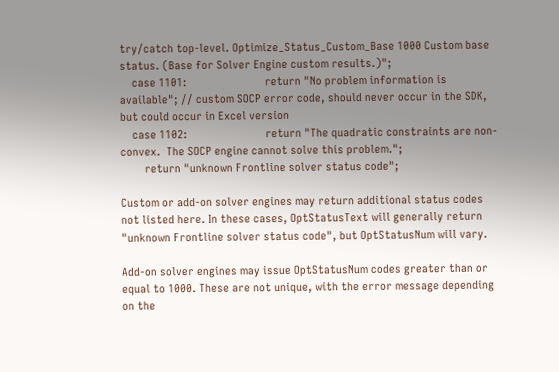try/catch top-level. Optimize_Status_Custom_Base 1000 Custom base status. (Base for Solver Engine custom results.)";
    case 1101:                          return "No problem information is available"; // custom SOCP error code, should never occur in the SDK, but could occur in Excel version
    case 1102:                          return "The quadratic constraints are non-convex.  The SOCP engine cannot solve this problem.";
        return "unknown Frontline solver status code";

Custom or add-on solver engines may return additional status codes not listed here. In these cases, OptStatusText will generally return "unknown Frontline solver status code", but OptStatusNum will vary.

Add-on solver engines may issue OptStatusNum codes greater than or equal to 1000. These are not unique, with the error message depending on the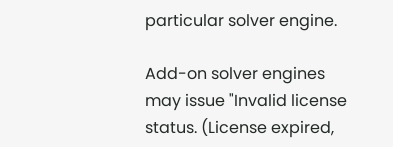particular solver engine.

Add-on solver engines may issue "Invalid license status. (License expired,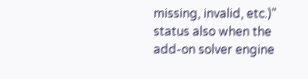missing, invalid, etc.)" status also when the add-on solver engine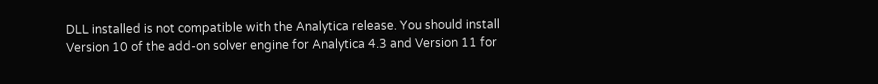DLL installed is not compatible with the Analytica release. You should install Version 10 of the add-on solver engine for Analytica 4.3 and Version 11 for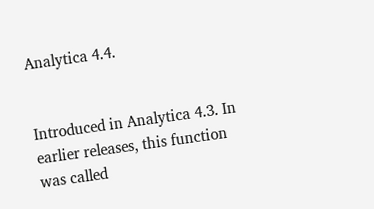Analytica 4.4.


Introduced in Analytica 4.3. In earlier releases, this function was called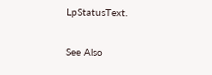LpStatusText.

See Also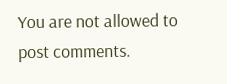You are not allowed to post comments.